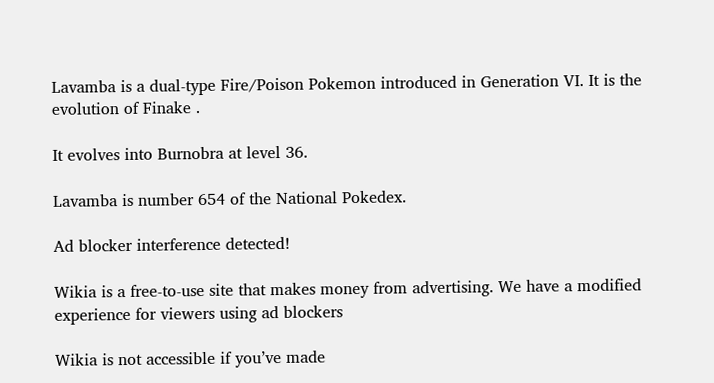Lavamba is a dual-type Fire/Poison Pokemon introduced in Generation VI. It is the evolution of Finake .

It evolves into Burnobra at level 36.

Lavamba is number 654 of the National Pokedex.

Ad blocker interference detected!

Wikia is a free-to-use site that makes money from advertising. We have a modified experience for viewers using ad blockers

Wikia is not accessible if you’ve made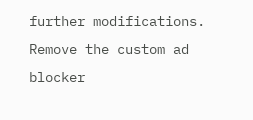further modifications. Remove the custom ad blocker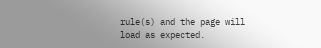rule(s) and the page will load as expected.